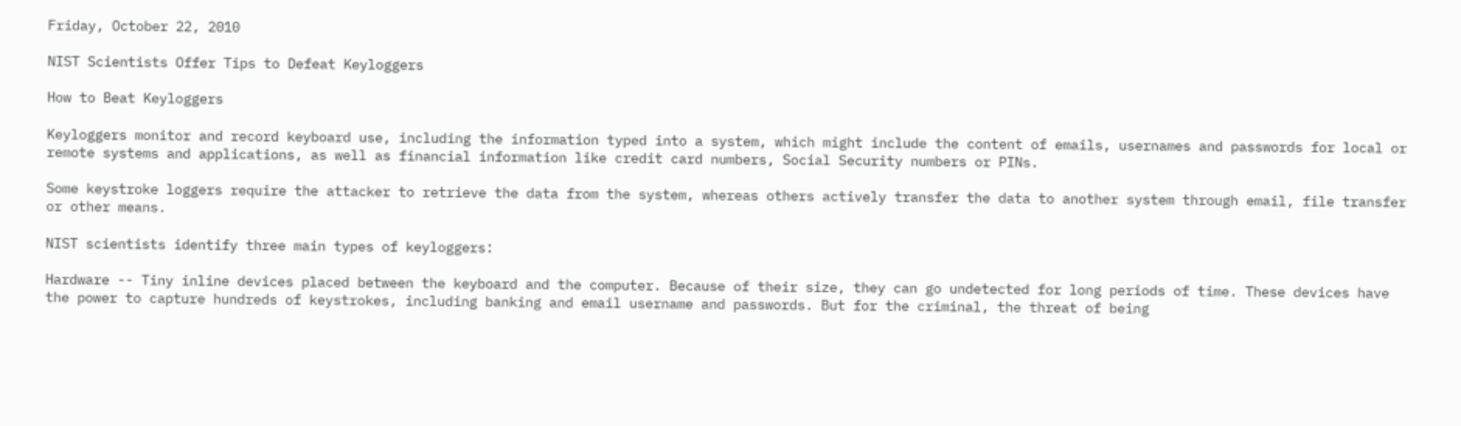Friday, October 22, 2010

NIST Scientists Offer Tips to Defeat Keyloggers

How to Beat Keyloggers

Keyloggers monitor and record keyboard use, including the information typed into a system, which might include the content of emails, usernames and passwords for local or remote systems and applications, as well as financial information like credit card numbers, Social Security numbers or PINs.

Some keystroke loggers require the attacker to retrieve the data from the system, whereas others actively transfer the data to another system through email, file transfer or other means.

NIST scientists identify three main types of keyloggers:

Hardware -- Tiny inline devices placed between the keyboard and the computer. Because of their size, they can go undetected for long periods of time. These devices have the power to capture hundreds of keystrokes, including banking and email username and passwords. But for the criminal, the threat of being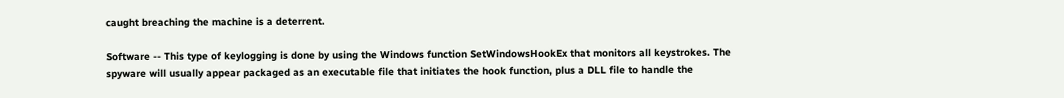caught breaching the machine is a deterrent.

Software -- This type of keylogging is done by using the Windows function SetWindowsHookEx that monitors all keystrokes. The spyware will usually appear packaged as an executable file that initiates the hook function, plus a DLL file to handle the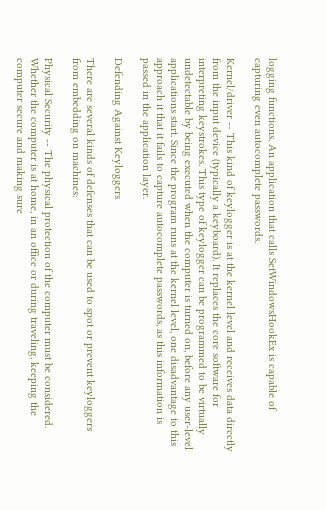logging functions. An application that calls SetWindowsHookEx is capable of capturing even autocomplete passwords.

Kernel/driver -- This kind of keylogger is at the kernel level and receives data directly from the input device (typically a keyboard). It replaces the core software for interpreting keystrokes. This type of keylogger can be programmed to be virtually undetectable by being executed when the computer is turned on, before any user-level applications start. Since the program runs at the kernel level, one disadvantage to this approach it that it fails to capture autocomplete passwords, as this information is passed in the application layer.

Defending Against Keyloggers

There are several kinds of defenses that can be used to spot or prevent keyloggers from embedding on machines:

Physical Security -- The physical protection of the computer must be considered. Whether the computer is at home, in an office or during traveling, keeping the computer secure and making sure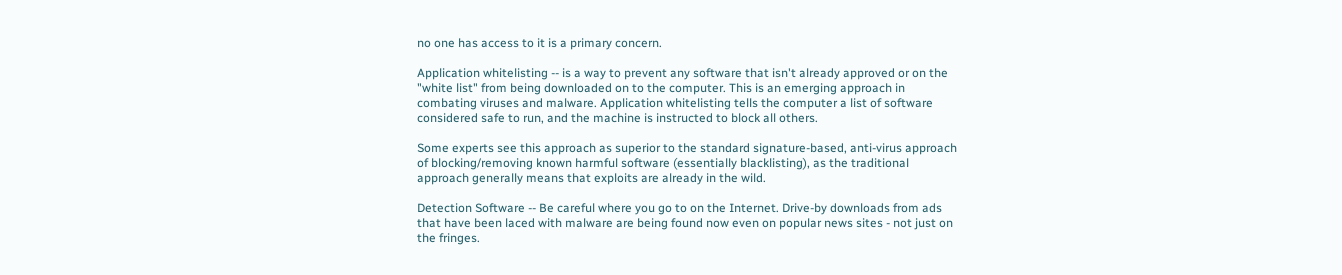no one has access to it is a primary concern.

Application whitelisting -- is a way to prevent any software that isn't already approved or on the "white list" from being downloaded on to the computer. This is an emerging approach in combating viruses and malware. Application whitelisting tells the computer a list of software considered safe to run, and the machine is instructed to block all others.

Some experts see this approach as superior to the standard signature-based, anti-virus approach of blocking/removing known harmful software (essentially blacklisting), as the traditional approach generally means that exploits are already in the wild.

Detection Software -- Be careful where you go to on the Internet. Drive-by downloads from ads that have been laced with malware are being found now even on popular news sites - not just on the fringes.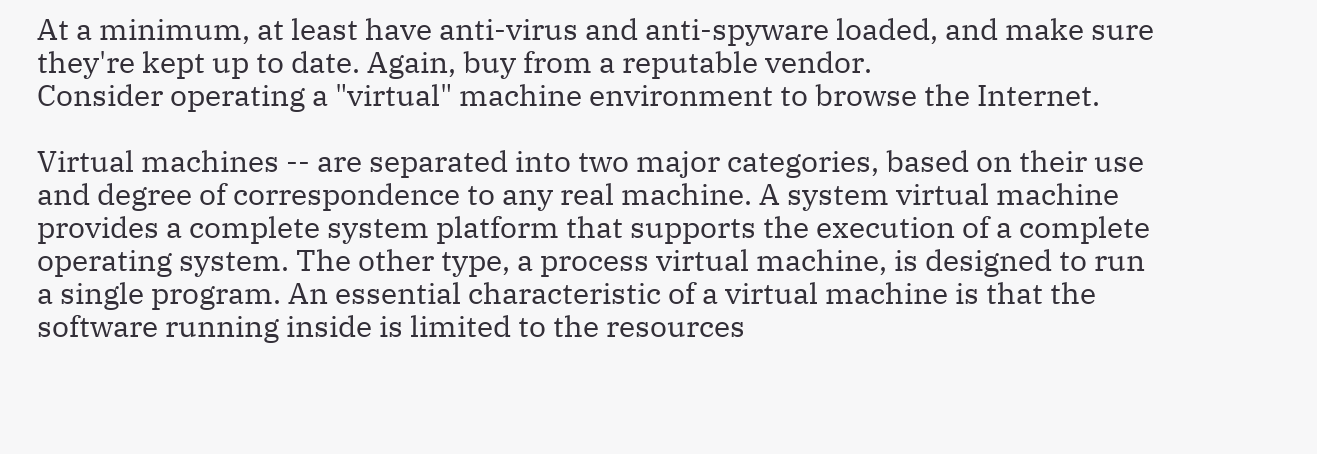At a minimum, at least have anti-virus and anti-spyware loaded, and make sure they're kept up to date. Again, buy from a reputable vendor.
Consider operating a "virtual" machine environment to browse the Internet.

Virtual machines -- are separated into two major categories, based on their use and degree of correspondence to any real machine. A system virtual machine provides a complete system platform that supports the execution of a complete operating system. The other type, a process virtual machine, is designed to run a single program. An essential characteristic of a virtual machine is that the software running inside is limited to the resources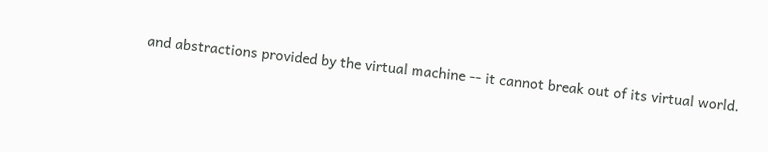and abstractions provided by the virtual machine -- it cannot break out of its virtual world.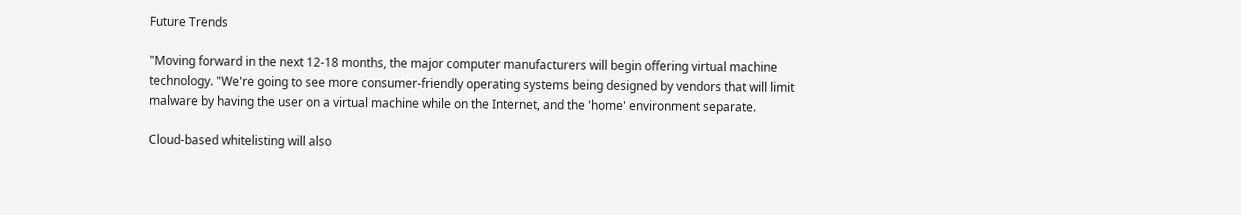Future Trends

"Moving forward in the next 12-18 months, the major computer manufacturers will begin offering virtual machine technology. "We're going to see more consumer-friendly operating systems being designed by vendors that will limit malware by having the user on a virtual machine while on the Internet, and the 'home' environment separate.

Cloud-based whitelisting will also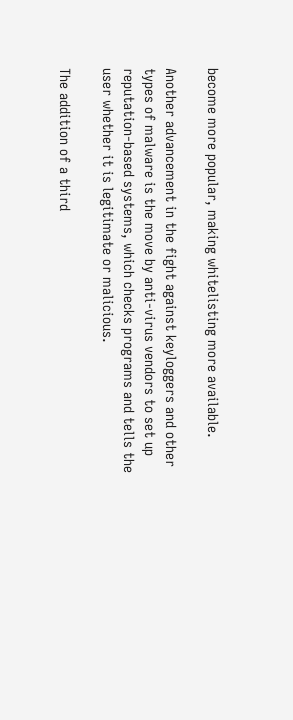become more popular, making whitelisting more available.

Another advancement in the fight against keyloggers and other types of malware is the move by anti-virus vendors to set up reputation-based systems, which checks programs and tells the user whether it is legitimate or malicious.

The addition of a third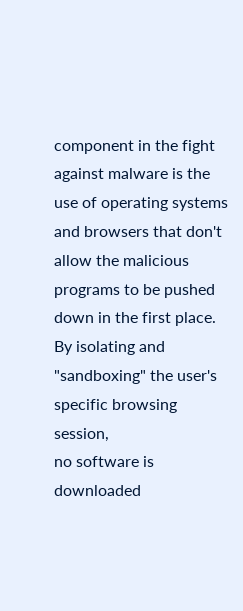component in the fight against malware is the use of operating systems and browsers that don't allow the malicious programs to be pushed down in the first place. By isolating and "sandboxing" the user's specific browsing session,
no software is downloaded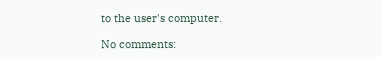to the user's computer.

No comments: